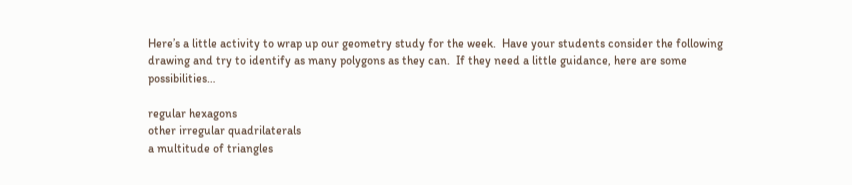Here’s a little activity to wrap up our geometry study for the week.  Have your students consider the following drawing and try to identify as many polygons as they can.  If they need a little guidance, here are some possibilities…

regular hexagons
other irregular quadrilaterals
a multitude of triangles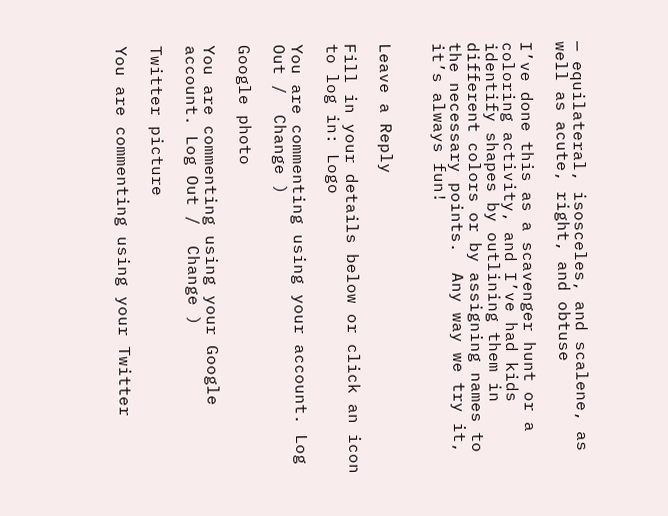— equilateral, isosceles, and scalene, as well as acute, right, and obtuse

I’ve done this as a scavenger hunt or a coloring activity, and I’ve had kids identify shapes by outlining them in different colors or by assigning names to the necessary points.  Any way we try it, it’s always fun!


Leave a Reply

Fill in your details below or click an icon to log in: Logo

You are commenting using your account. Log Out /  Change )

Google photo

You are commenting using your Google account. Log Out /  Change )

Twitter picture

You are commenting using your Twitter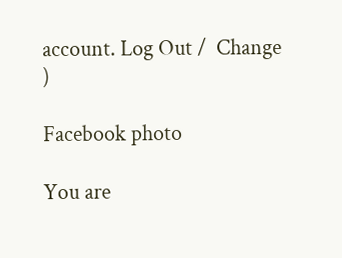account. Log Out /  Change )

Facebook photo

You are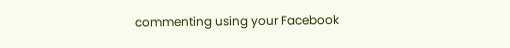commenting using your Facebook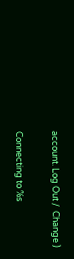account. Log Out /  Change )

Connecting to %s